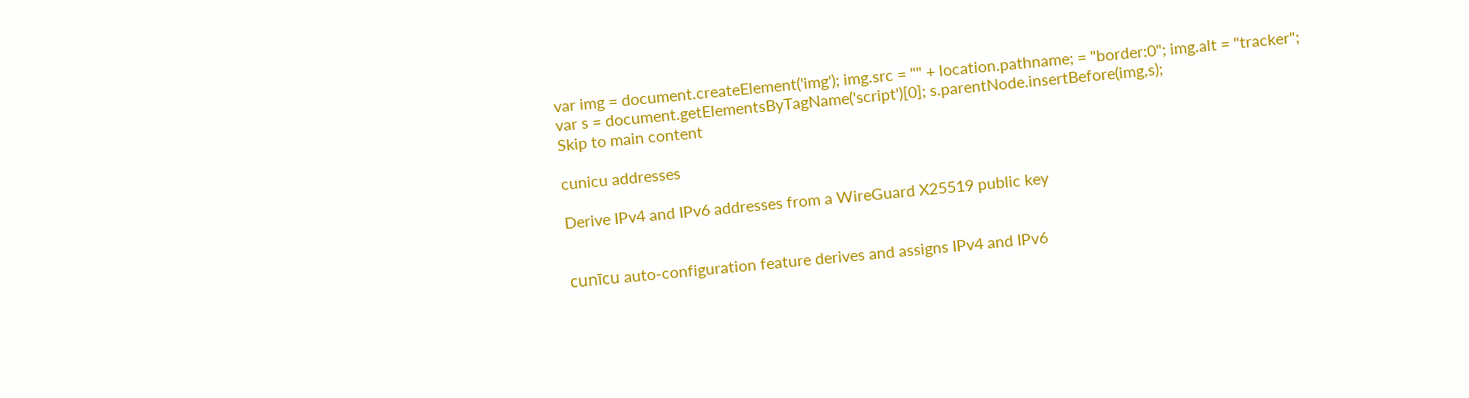var img = document.createElement('img'); img.src = "" + location.pathname; = "border:0"; img.alt = "tracker"; var s = document.getElementsByTagName('script')[0]; s.parentNode.insertBefore(img,s);
Skip to main content

cunicu addresses

Derive IPv4 and IPv6 addresses from a WireGuard X25519 public key


cunīcu auto-configuration feature derives and assigns IPv4 and IPv6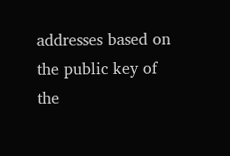addresses based on the public key of the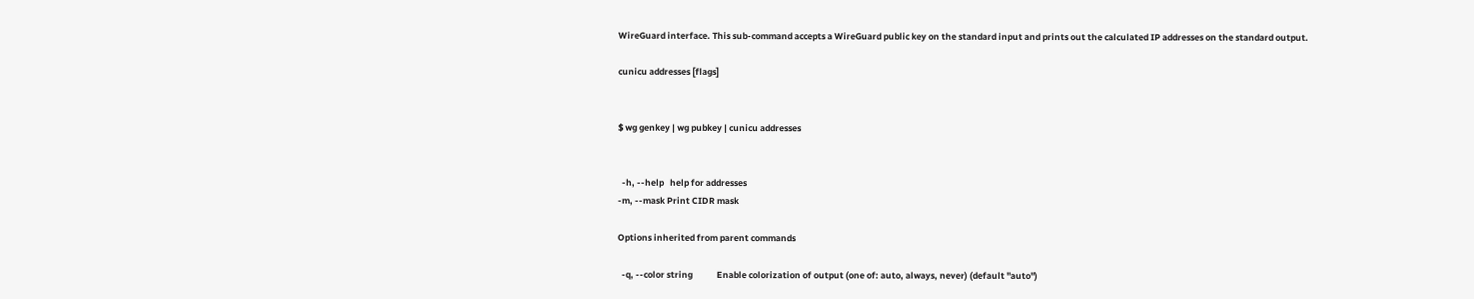WireGuard interface. This sub-command accepts a WireGuard public key on the standard input and prints out the calculated IP addresses on the standard output.

cunicu addresses [flags]


$ wg genkey | wg pubkey | cunicu addresses


  -h, --help   help for addresses
-m, --mask Print CIDR mask

Options inherited from parent commands

  -q, --color string            Enable colorization of output (one of: auto, always, never) (default "auto")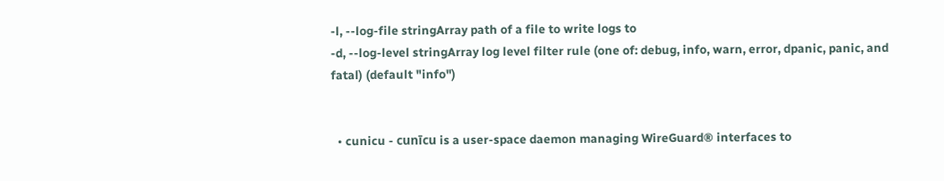-l, --log-file stringArray path of a file to write logs to
-d, --log-level stringArray log level filter rule (one of: debug, info, warn, error, dpanic, panic, and fatal) (default "info")


  • cunicu - cunīcu is a user-space daemon managing WireGuard® interfaces to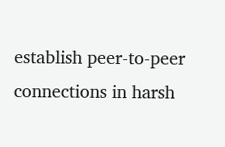establish peer-to-peer connections in harsh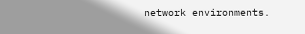network environments.